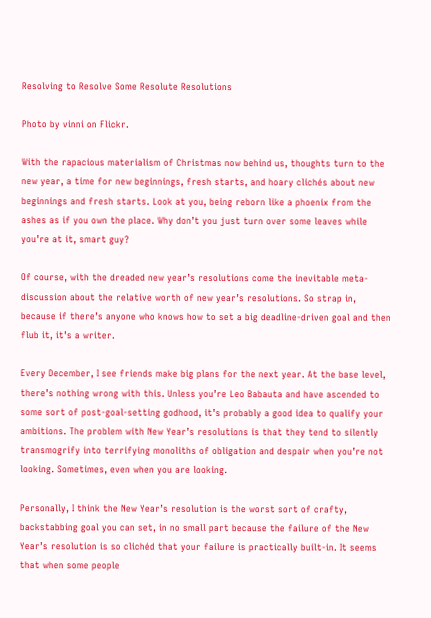Resolving to Resolve Some Resolute Resolutions

Photo by vinni on Flickr.

With the rapacious materialism of Christmas now behind us, thoughts turn to the new year, a time for new beginnings, fresh starts, and hoary clichés about new beginnings and fresh starts. Look at you, being reborn like a phoenix from the ashes as if you own the place. Why don’t you just turn over some leaves while you’re at it, smart guy?

Of course, with the dreaded new year’s resolutions come the inevitable meta-discussion about the relative worth of new year’s resolutions. So strap in, because if there’s anyone who knows how to set a big deadline-driven goal and then flub it, it’s a writer.

Every December, I see friends make big plans for the next year. At the base level, there’s nothing wrong with this. Unless you’re Leo Babauta and have ascended to some sort of post-goal-setting godhood, it’s probably a good idea to qualify your ambitions. The problem with New Year’s resolutions is that they tend to silently transmogrify into terrifying monoliths of obligation and despair when you’re not looking. Sometimes, even when you are looking.

Personally, I think the New Year’s resolution is the worst sort of crafty, backstabbing goal you can set, in no small part because the failure of the New Year’s resolution is so clichéd that your failure is practically built-in. It seems that when some people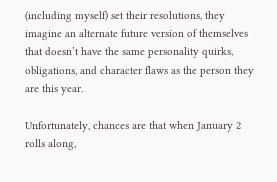(including myself) set their resolutions, they imagine an alternate future version of themselves that doesn’t have the same personality quirks, obligations, and character flaws as the person they are this year.

Unfortunately, chances are that when January 2 rolls along,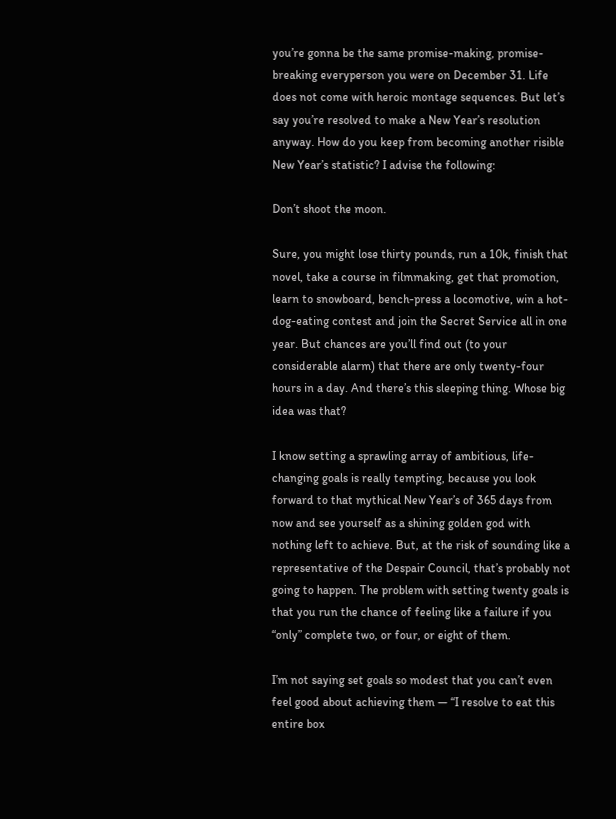you’re gonna be the same promise-making, promise-breaking everyperson you were on December 31. Life does not come with heroic montage sequences. But let’s say you’re resolved to make a New Year’s resolution anyway. How do you keep from becoming another risible New Year’s statistic? I advise the following:

Don’t shoot the moon.

Sure, you might lose thirty pounds, run a 10k, finish that novel, take a course in filmmaking, get that promotion, learn to snowboard, bench-press a locomotive, win a hot-dog-eating contest and join the Secret Service all in one year. But chances are you’ll find out (to your considerable alarm) that there are only twenty-four hours in a day. And there’s this sleeping thing. Whose big idea was that?

I know setting a sprawling array of ambitious, life-changing goals is really tempting, because you look forward to that mythical New Year’s of 365 days from now and see yourself as a shining golden god with nothing left to achieve. But, at the risk of sounding like a representative of the Despair Council, that’s probably not going to happen. The problem with setting twenty goals is that you run the chance of feeling like a failure if you “only” complete two, or four, or eight of them.

I’m not saying set goals so modest that you can’t even feel good about achieving them — “I resolve to eat this entire box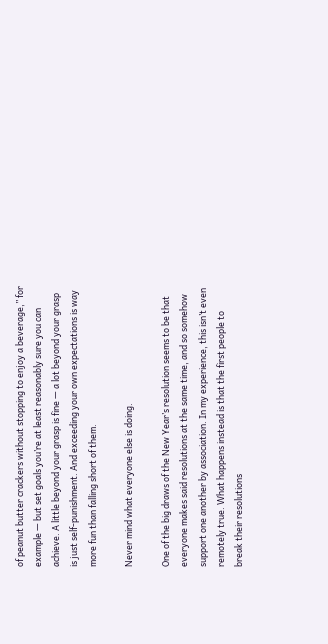of peanut butter crackers without stopping to enjoy a beverage,” for example — but set goals you’re at least reasonably sure you can achieve. A little beyond your grasp is fine — a lot beyond your grasp is just self-punishment. And exceeding your own expectations is way more fun than falling short of them.

Never mind what everyone else is doing.

One of the big draws of the New Year’s resolution seems to be that everyone makes said resolutions at the same time, and so somehow support one another by association. In my experience, this isn’t even remotely true. What happens instead is that the first people to break their resolutions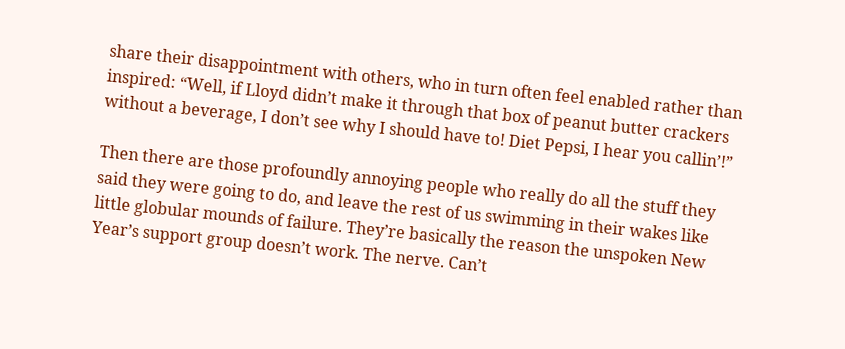share their disappointment with others, who in turn often feel enabled rather than inspired: “Well, if Lloyd didn’t make it through that box of peanut butter crackers without a beverage, I don’t see why I should have to! Diet Pepsi, I hear you callin’!”

Then there are those profoundly annoying people who really do all the stuff they said they were going to do, and leave the rest of us swimming in their wakes like little globular mounds of failure. They’re basically the reason the unspoken New Year’s support group doesn’t work. The nerve. Can’t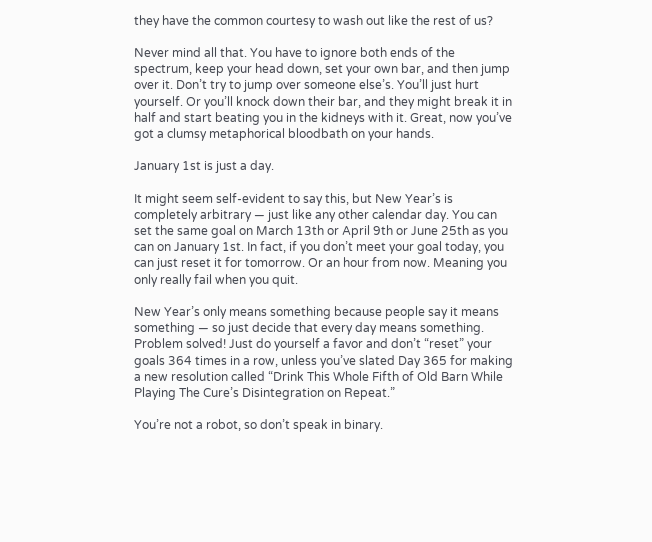they have the common courtesy to wash out like the rest of us?

Never mind all that. You have to ignore both ends of the spectrum, keep your head down, set your own bar, and then jump over it. Don’t try to jump over someone else’s. You’ll just hurt yourself. Or you’ll knock down their bar, and they might break it in half and start beating you in the kidneys with it. Great, now you’ve got a clumsy metaphorical bloodbath on your hands.

January 1st is just a day.

It might seem self-evident to say this, but New Year’s is completely arbitrary — just like any other calendar day. You can set the same goal on March 13th or April 9th or June 25th as you can on January 1st. In fact, if you don’t meet your goal today, you can just reset it for tomorrow. Or an hour from now. Meaning you only really fail when you quit.

New Year’s only means something because people say it means something — so just decide that every day means something. Problem solved! Just do yourself a favor and don’t “reset” your goals 364 times in a row, unless you’ve slated Day 365 for making a new resolution called “Drink This Whole Fifth of Old Barn While Playing The Cure’s Disintegration on Repeat.”

You’re not a robot, so don’t speak in binary.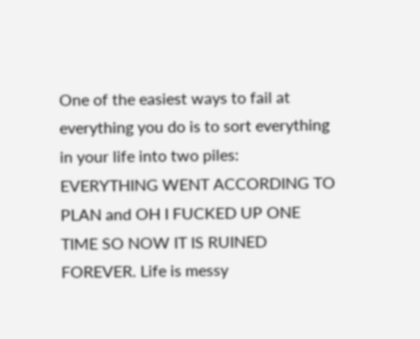One of the easiest ways to fail at everything you do is to sort everything in your life into two piles: EVERYTHING WENT ACCORDING TO PLAN and OH I FUCKED UP ONE TIME SO NOW IT IS RUINED FOREVER. Life is messy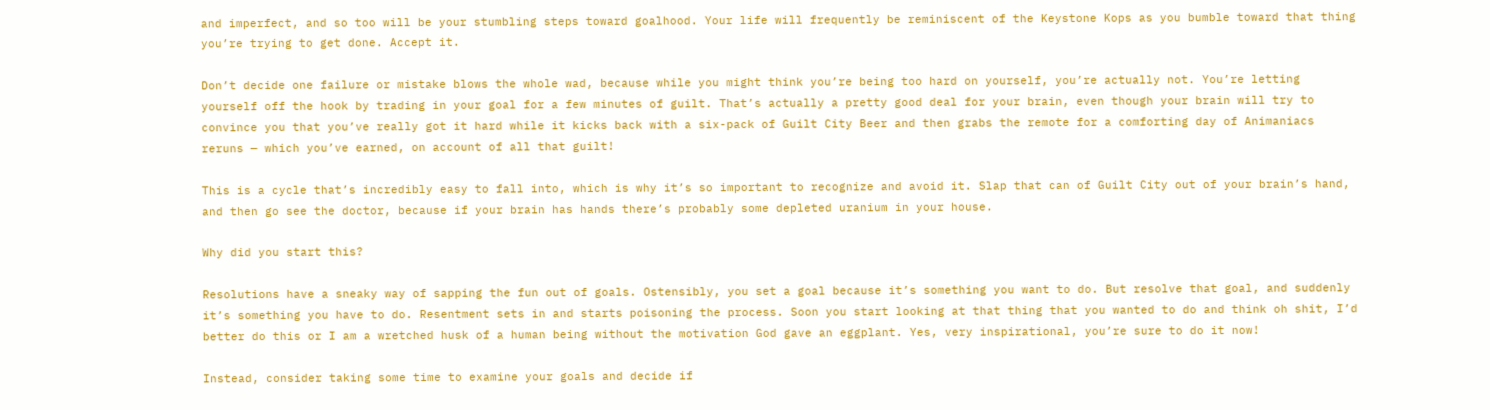and imperfect, and so too will be your stumbling steps toward goalhood. Your life will frequently be reminiscent of the Keystone Kops as you bumble toward that thing you’re trying to get done. Accept it.

Don’t decide one failure or mistake blows the whole wad, because while you might think you’re being too hard on yourself, you’re actually not. You’re letting yourself off the hook by trading in your goal for a few minutes of guilt. That’s actually a pretty good deal for your brain, even though your brain will try to convince you that you’ve really got it hard while it kicks back with a six-pack of Guilt City Beer and then grabs the remote for a comforting day of Animaniacs reruns — which you’ve earned, on account of all that guilt!

This is a cycle that’s incredibly easy to fall into, which is why it’s so important to recognize and avoid it. Slap that can of Guilt City out of your brain’s hand, and then go see the doctor, because if your brain has hands there’s probably some depleted uranium in your house.

Why did you start this?

Resolutions have a sneaky way of sapping the fun out of goals. Ostensibly, you set a goal because it’s something you want to do. But resolve that goal, and suddenly it’s something you have to do. Resentment sets in and starts poisoning the process. Soon you start looking at that thing that you wanted to do and think oh shit, I’d better do this or I am a wretched husk of a human being without the motivation God gave an eggplant. Yes, very inspirational, you’re sure to do it now!

Instead, consider taking some time to examine your goals and decide if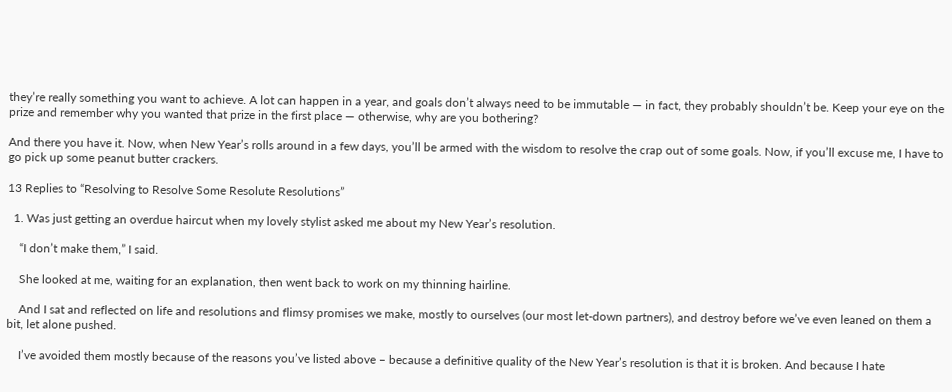they’re really something you want to achieve. A lot can happen in a year, and goals don’t always need to be immutable — in fact, they probably shouldn’t be. Keep your eye on the prize and remember why you wanted that prize in the first place — otherwise, why are you bothering?

And there you have it. Now, when New Year’s rolls around in a few days, you’ll be armed with the wisdom to resolve the crap out of some goals. Now, if you’ll excuse me, I have to go pick up some peanut butter crackers.

13 Replies to “Resolving to Resolve Some Resolute Resolutions”

  1. Was just getting an overdue haircut when my lovely stylist asked me about my New Year’s resolution.

    “I don’t make them,” I said.

    She looked at me, waiting for an explanation, then went back to work on my thinning hairline.

    And I sat and reflected on life and resolutions and flimsy promises we make, mostly to ourselves (our most let-down partners), and destroy before we’ve even leaned on them a bit, let alone pushed.

    I’ve avoided them mostly because of the reasons you’ve listed above – because a definitive quality of the New Year’s resolution is that it is broken. And because I hate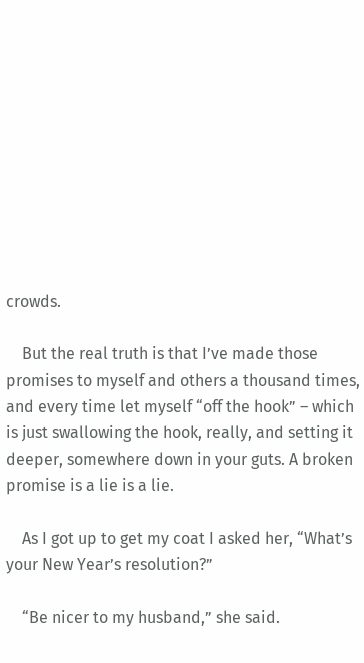crowds.

    But the real truth is that I’ve made those promises to myself and others a thousand times, and every time let myself “off the hook” – which is just swallowing the hook, really, and setting it deeper, somewhere down in your guts. A broken promise is a lie is a lie.

    As I got up to get my coat I asked her, “What’s your New Year’s resolution?”

    “Be nicer to my husband,” she said.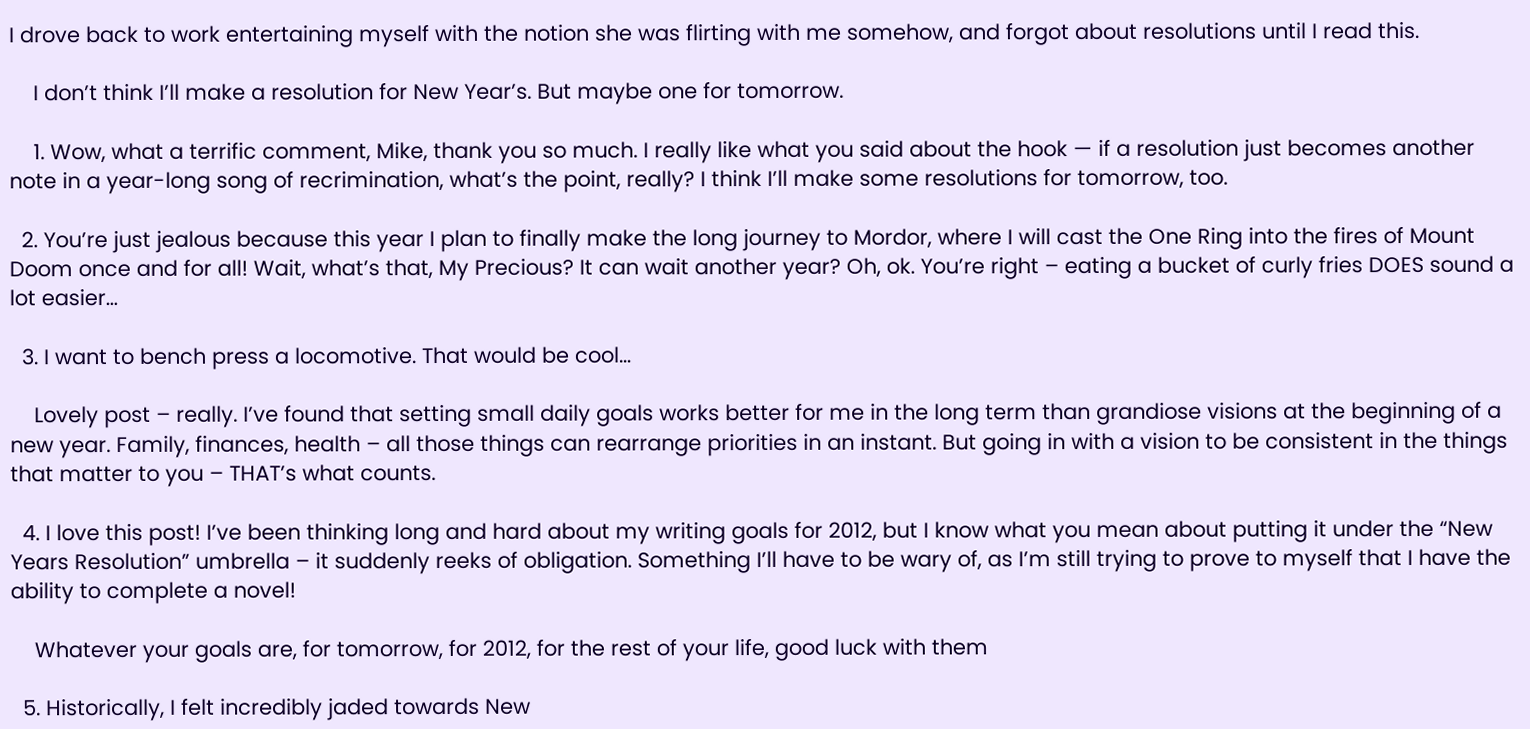I drove back to work entertaining myself with the notion she was flirting with me somehow, and forgot about resolutions until I read this.

    I don’t think I’ll make a resolution for New Year’s. But maybe one for tomorrow.

    1. Wow, what a terrific comment, Mike, thank you so much. I really like what you said about the hook — if a resolution just becomes another note in a year-long song of recrimination, what’s the point, really? I think I’ll make some resolutions for tomorrow, too.

  2. You’re just jealous because this year I plan to finally make the long journey to Mordor, where I will cast the One Ring into the fires of Mount Doom once and for all! Wait, what’s that, My Precious? It can wait another year? Oh, ok. You’re right – eating a bucket of curly fries DOES sound a lot easier…

  3. I want to bench press a locomotive. That would be cool…

    Lovely post – really. I’ve found that setting small daily goals works better for me in the long term than grandiose visions at the beginning of a new year. Family, finances, health – all those things can rearrange priorities in an instant. But going in with a vision to be consistent in the things that matter to you – THAT’s what counts.

  4. I love this post! I’ve been thinking long and hard about my writing goals for 2012, but I know what you mean about putting it under the “New Years Resolution” umbrella – it suddenly reeks of obligation. Something I’ll have to be wary of, as I’m still trying to prove to myself that I have the ability to complete a novel!

    Whatever your goals are, for tomorrow, for 2012, for the rest of your life, good luck with them

  5. Historically, I felt incredibly jaded towards New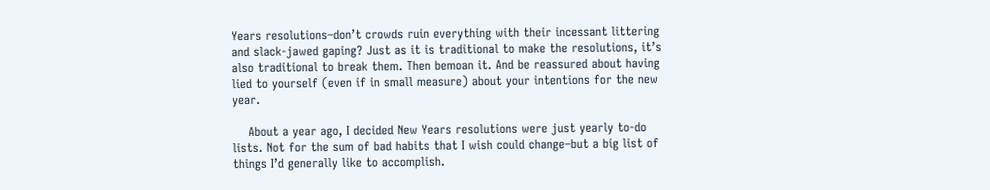Years resolutions–don’t crowds ruin everything with their incessant littering and slack-jawed gaping? Just as it is traditional to make the resolutions, it’s also traditional to break them. Then bemoan it. And be reassured about having lied to yourself (even if in small measure) about your intentions for the new year.

    About a year ago, I decided New Years resolutions were just yearly to-do lists. Not for the sum of bad habits that I wish could change–but a big list of things I’d generally like to accomplish.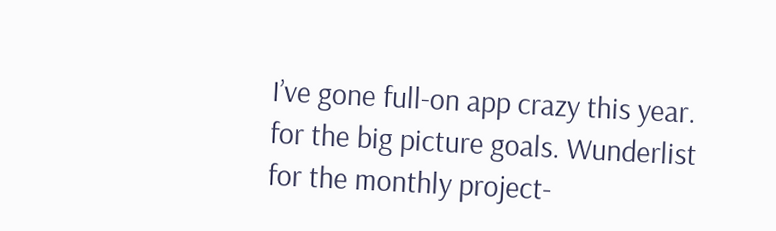I’ve gone full-on app crazy this year. for the big picture goals. Wunderlist for the monthly project-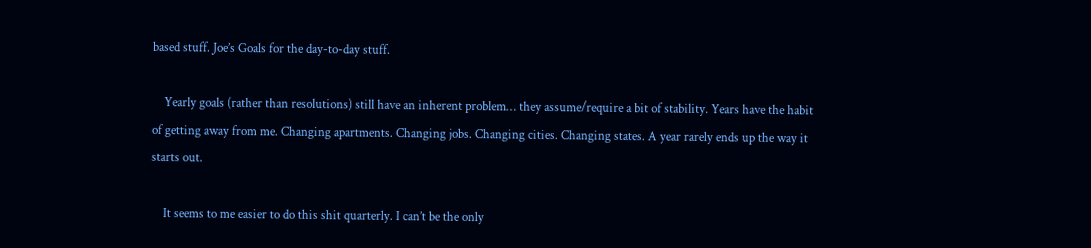based stuff. Joe’s Goals for the day-to-day stuff.

    Yearly goals (rather than resolutions) still have an inherent problem… they assume/require a bit of stability. Years have the habit of getting away from me. Changing apartments. Changing jobs. Changing cities. Changing states. A year rarely ends up the way it starts out.

    It seems to me easier to do this shit quarterly. I can’t be the only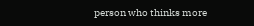person who thinks more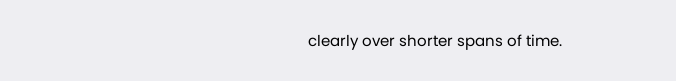clearly over shorter spans of time.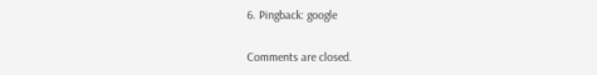6. Pingback: google

Comments are closed.